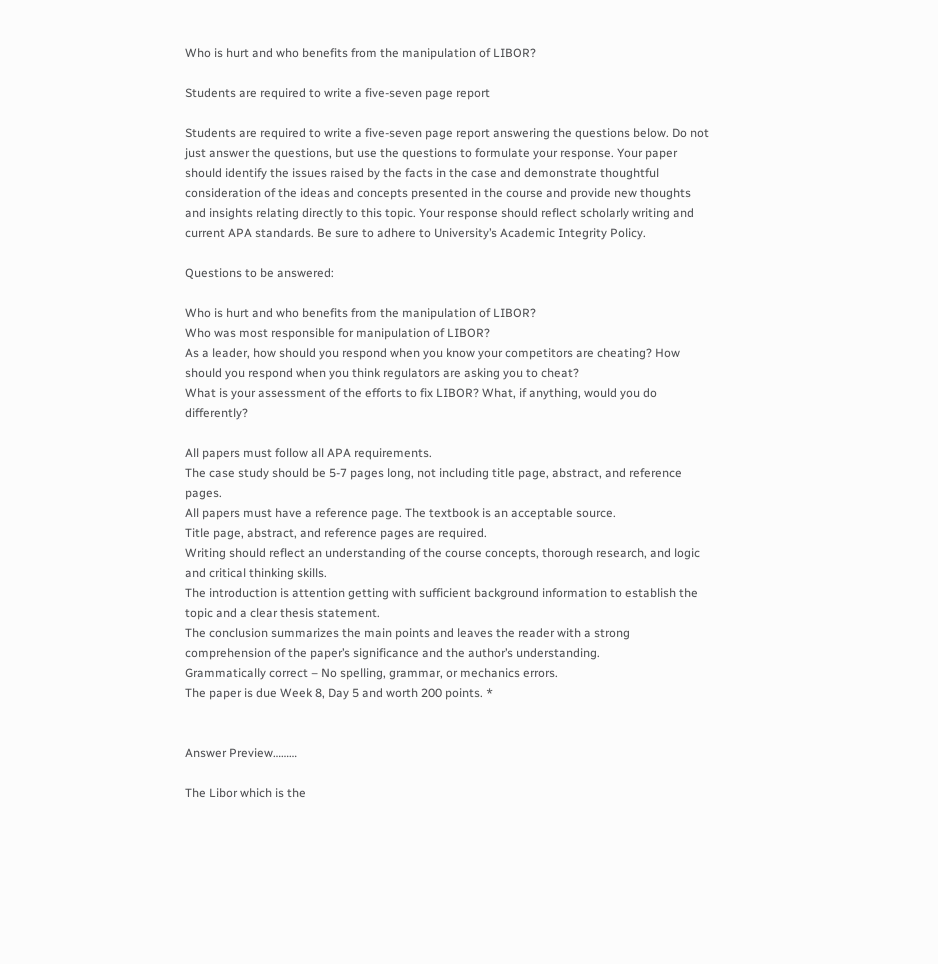Who is hurt and who benefits from the manipulation of LIBOR?

Students are required to write a five-seven page report

Students are required to write a five-seven page report answering the questions below. Do not just answer the questions, but use the questions to formulate your response. Your paper should identify the issues raised by the facts in the case and demonstrate thoughtful consideration of the ideas and concepts presented in the course and provide new thoughts and insights relating directly to this topic. Your response should reflect scholarly writing and current APA standards. Be sure to adhere to University’s Academic Integrity Policy.

Questions to be answered:

Who is hurt and who benefits from the manipulation of LIBOR?
Who was most responsible for manipulation of LIBOR?
As a leader, how should you respond when you know your competitors are cheating? How should you respond when you think regulators are asking you to cheat?
What is your assessment of the efforts to fix LIBOR? What, if anything, would you do differently?

All papers must follow all APA requirements.
The case study should be 5-7 pages long, not including title page, abstract, and reference pages.
All papers must have a reference page. The textbook is an acceptable source.
Title page, abstract, and reference pages are required.
Writing should reflect an understanding of the course concepts, thorough research, and logic and critical thinking skills.
The introduction is attention getting with sufficient background information to establish the topic and a clear thesis statement.
The conclusion summarizes the main points and leaves the reader with a strong comprehension of the paper’s significance and the author’s understanding.
Grammatically correct – No spelling, grammar, or mechanics errors.
The paper is due Week 8, Day 5 and worth 200 points. *


Answer Preview………

The Libor which is the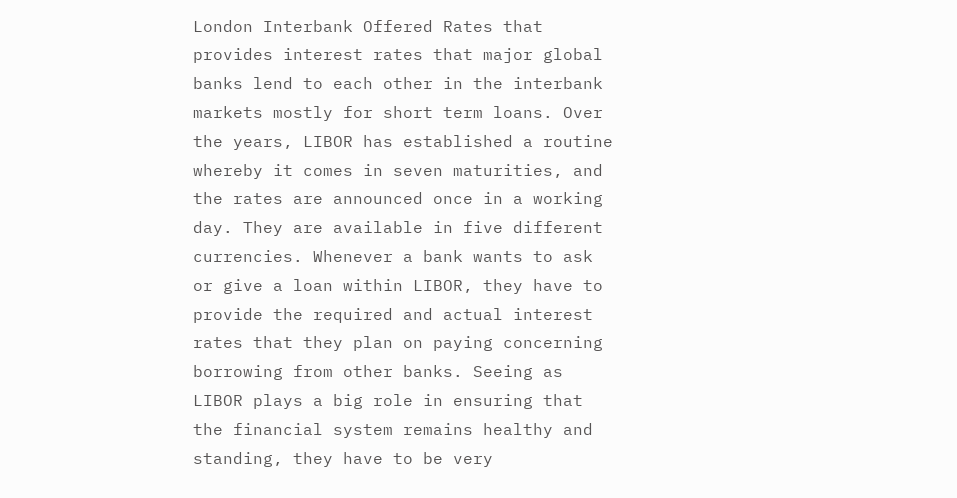London Interbank Offered Rates that provides interest rates that major global banks lend to each other in the interbank markets mostly for short term loans. Over the years, LIBOR has established a routine whereby it comes in seven maturities, and the rates are announced once in a working day. They are available in five different currencies. Whenever a bank wants to ask or give a loan within LIBOR, they have to provide the required and actual interest rates that they plan on paying concerning borrowing from other banks. Seeing as LIBOR plays a big role in ensuring that the financial system remains healthy and standing, they have to be very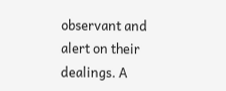observant and alert on their dealings. A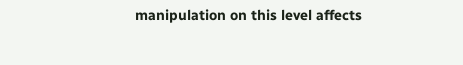manipulation on this level affects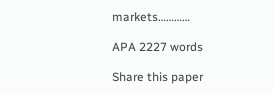markets…………

APA 2227 words

Share this paper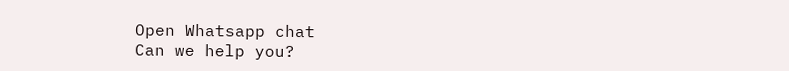Open Whatsapp chat
Can we help you?